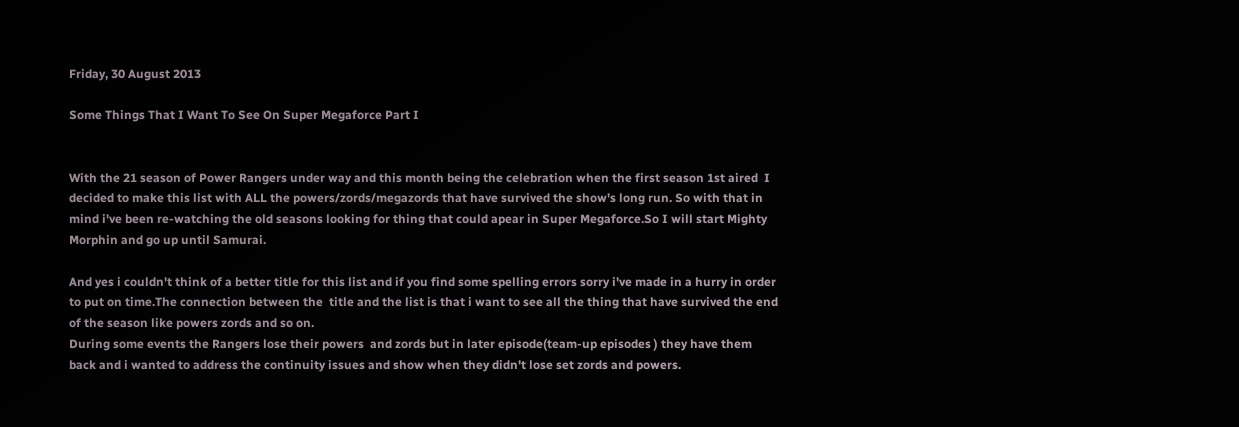Friday, 30 August 2013

Some Things That I Want To See On Super Megaforce Part I


With the 21 season of Power Rangers under way and this month being the celebration when the first season 1st aired  I decided to make this list with ALL the powers/zords/megazords that have survived the show's long run. So with that in mind i've been re-watching the old seasons looking for thing that could apear in Super Megaforce.So I will start Mighty Morphin and go up until Samurai.

And yes i couldn't think of a better title for this list and if you find some spelling errors sorry i've made in a hurry in order to put on time.The connection between the  title and the list is that i want to see all the thing that have survived the end of the season like powers zords and so on.
During some events the Rangers lose their powers  and zords but in later episode(team-up episodes ) they have them back and i wanted to address the continuity issues and show when they didn't lose set zords and powers.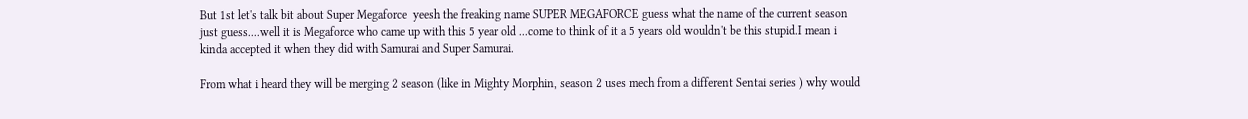But 1st let's talk bit about Super Megaforce  yeesh the freaking name SUPER MEGAFORCE guess what the name of the current season just guess....well it is Megaforce who came up with this 5 year old ...come to think of it a 5 years old wouldn't be this stupid.I mean i kinda accepted it when they did with Samurai and Super Samurai.

From what i heard they will be merging 2 season (like in Mighty Morphin, season 2 uses mech from a different Sentai series ) why would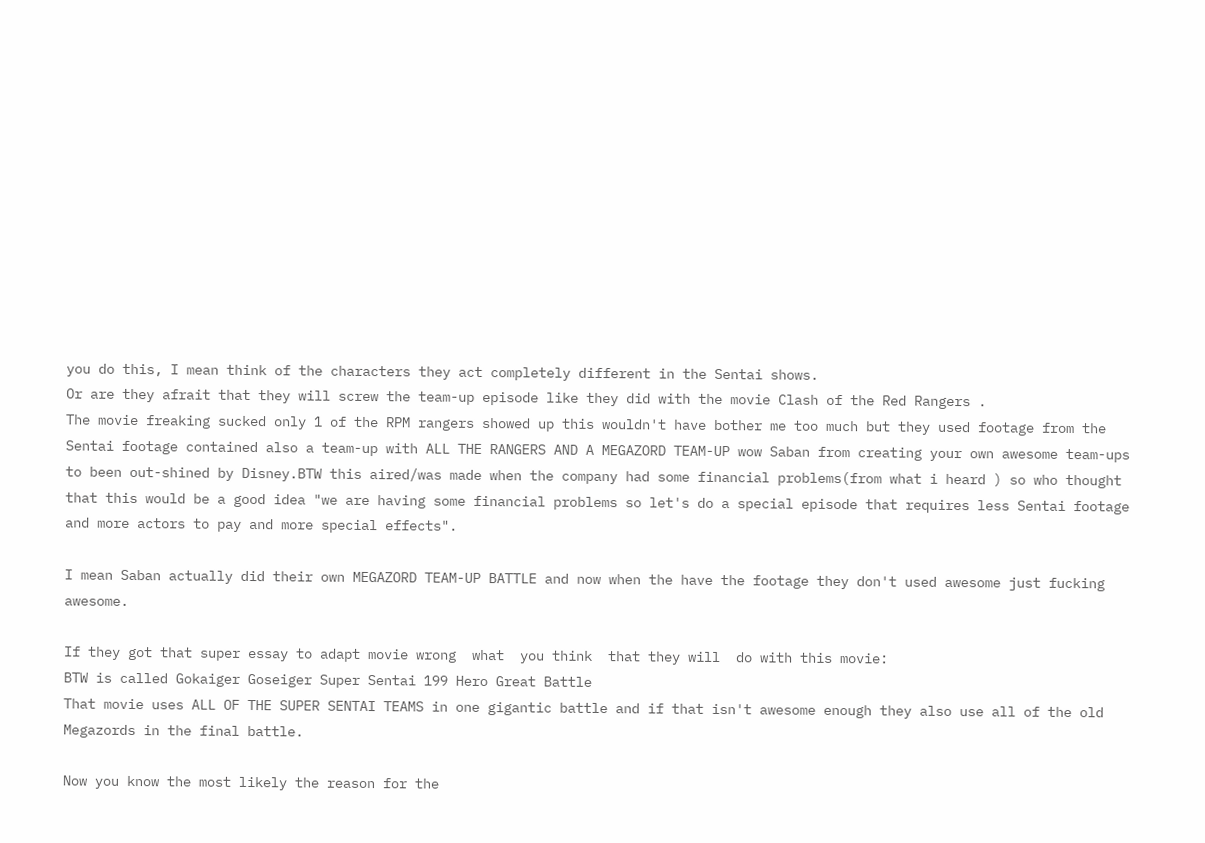you do this, I mean think of the characters they act completely different in the Sentai shows.
Or are they afrait that they will screw the team-up episode like they did with the movie Clash of the Red Rangers .
The movie freaking sucked only 1 of the RPM rangers showed up this wouldn't have bother me too much but they used footage from the Sentai footage contained also a team-up with ALL THE RANGERS AND A MEGAZORD TEAM-UP wow Saban from creating your own awesome team-ups to been out-shined by Disney.BTW this aired/was made when the company had some financial problems(from what i heard ) so who thought that this would be a good idea "we are having some financial problems so let's do a special episode that requires less Sentai footage and more actors to pay and more special effects".

I mean Saban actually did their own MEGAZORD TEAM-UP BATTLE and now when the have the footage they don't used awesome just fucking awesome.

If they got that super essay to adapt movie wrong  what  you think  that they will  do with this movie:
BTW is called Gokaiger Goseiger Super Sentai 199 Hero Great Battle
That movie uses ALL OF THE SUPER SENTAI TEAMS in one gigantic battle and if that isn't awesome enough they also use all of the old Megazords in the final battle.

Now you know the most likely the reason for the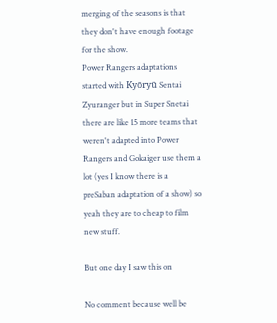merging of the seasons is that they don't have enough footage for the show.
Power Rangers adaptations started with Kyōryū Sentai Zyuranger but in Super Snetai there are like 15 more teams that weren't adapted into Power Rangers and Gokaiger use them a lot (yes I know there is a preSaban adaptation of a show) so yeah they are to cheap to film new stuff.

But one day I saw this on

No comment because well be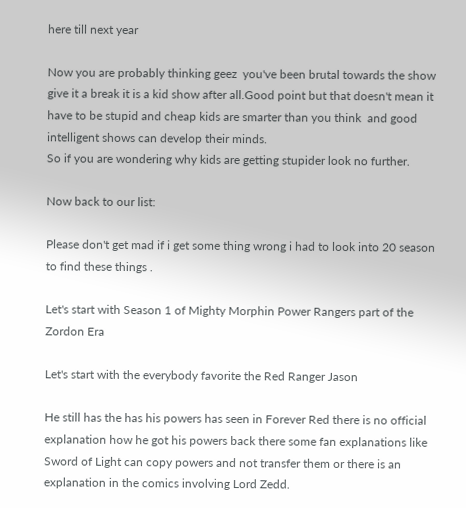here till next year

Now you are probably thinking geez  you've been brutal towards the show give it a break it is a kid show after all.Good point but that doesn't mean it have to be stupid and cheap kids are smarter than you think  and good intelligent shows can develop their minds.
So if you are wondering why kids are getting stupider look no further.

Now back to our list:

Please don't get mad if i get some thing wrong i had to look into 20 season to find these things .

Let's start with Season 1 of Mighty Morphin Power Rangers part of the Zordon Era

Let's start with the everybody favorite the Red Ranger Jason

He still has the has his powers has seen in Forever Red there is no official explanation how he got his powers back there some fan explanations like Sword of Light can copy powers and not transfer them or there is an explanation in the comics involving Lord Zedd.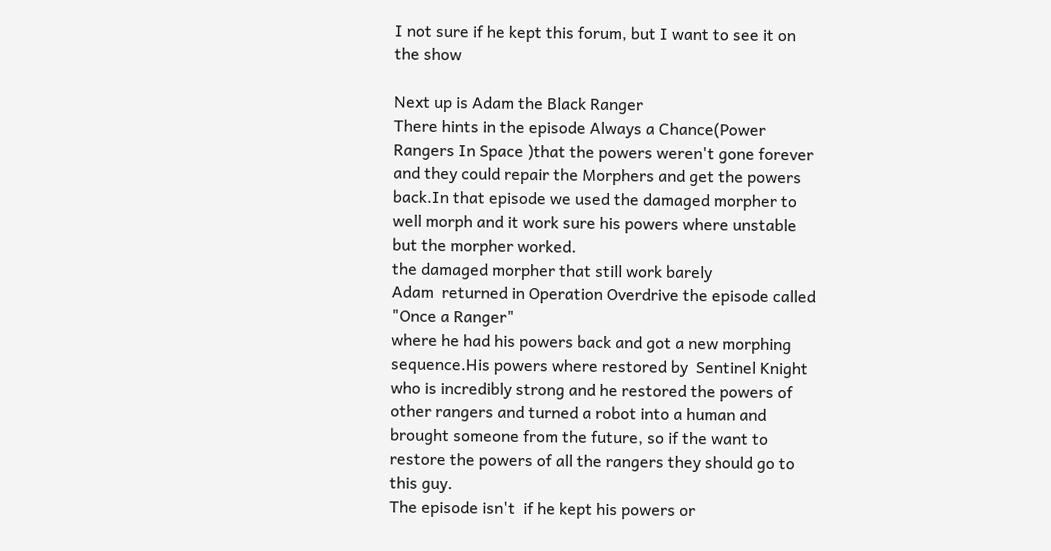I not sure if he kept this forum, but I want to see it on the show

Next up is Adam the Black Ranger
There hints in the episode Always a Chance(Power Rangers In Space )that the powers weren't gone forever and they could repair the Morphers and get the powers back.In that episode we used the damaged morpher to well morph and it work sure his powers where unstable but the morpher worked.
the damaged morpher that still work barely
Adam  returned in Operation Overdrive the episode called "Once a Ranger"
where he had his powers back and got a new morphing sequence.His powers where restored by  Sentinel Knight who is incredibly strong and he restored the powers of other rangers and turned a robot into a human and brought someone from the future, so if the want to restore the powers of all the rangers they should go to this guy.
The episode isn't  if he kept his powers or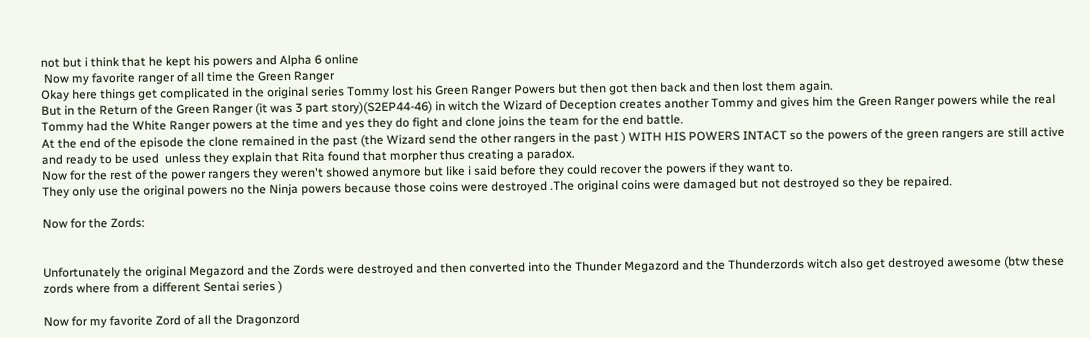not but i think that he kept his powers and Alpha 6 online
 Now my favorite ranger of all time the Green Ranger
Okay here things get complicated in the original series Tommy lost his Green Ranger Powers but then got then back and then lost them again.
But in the Return of the Green Ranger (it was 3 part story)(S2EP44-46) in witch the Wizard of Deception creates another Tommy and gives him the Green Ranger powers while the real Tommy had the White Ranger powers at the time and yes they do fight and clone joins the team for the end battle.
At the end of the episode the clone remained in the past (the Wizard send the other rangers in the past ) WITH HIS POWERS INTACT so the powers of the green rangers are still active and ready to be used  unless they explain that Rita found that morpher thus creating a paradox.
Now for the rest of the power rangers they weren't showed anymore but like i said before they could recover the powers if they want to.
They only use the original powers no the Ninja powers because those coins were destroyed .The original coins were damaged but not destroyed so they be repaired.

Now for the Zords:


Unfortunately the original Megazord and the Zords were destroyed and then converted into the Thunder Megazord and the Thunderzords witch also get destroyed awesome (btw these zords where from a different Sentai series )

Now for my favorite Zord of all the Dragonzord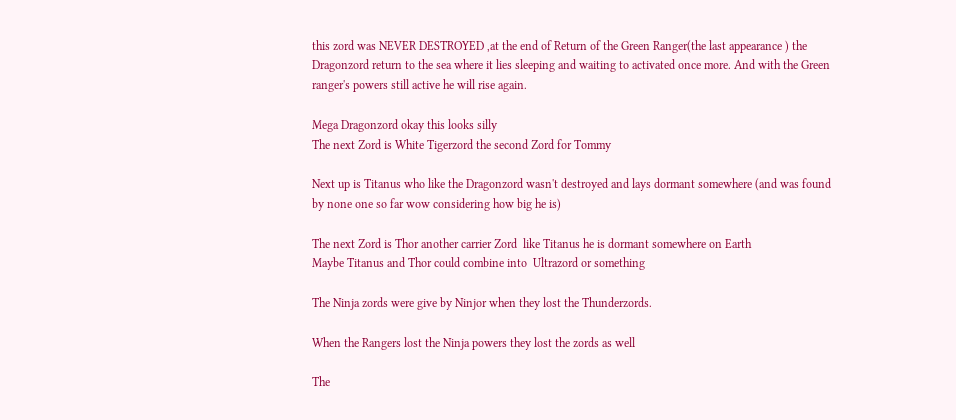this zord was NEVER DESTROYED ,at the end of Return of the Green Ranger(the last appearance ) the Dragonzord return to the sea where it lies sleeping and waiting to activated once more. And with the Green ranger's powers still active he will rise again.

Mega Dragonzord okay this looks silly
The next Zord is White Tigerzord the second Zord for Tommy

Next up is Titanus who like the Dragonzord wasn't destroyed and lays dormant somewhere (and was found by none one so far wow considering how big he is)

The next Zord is Thor another carrier Zord  like Titanus he is dormant somewhere on Earth
Maybe Titanus and Thor could combine into  Ultrazord or something

The Ninja zords were give by Ninjor when they lost the Thunderzords.

When the Rangers lost the Ninja powers they lost the zords as well

The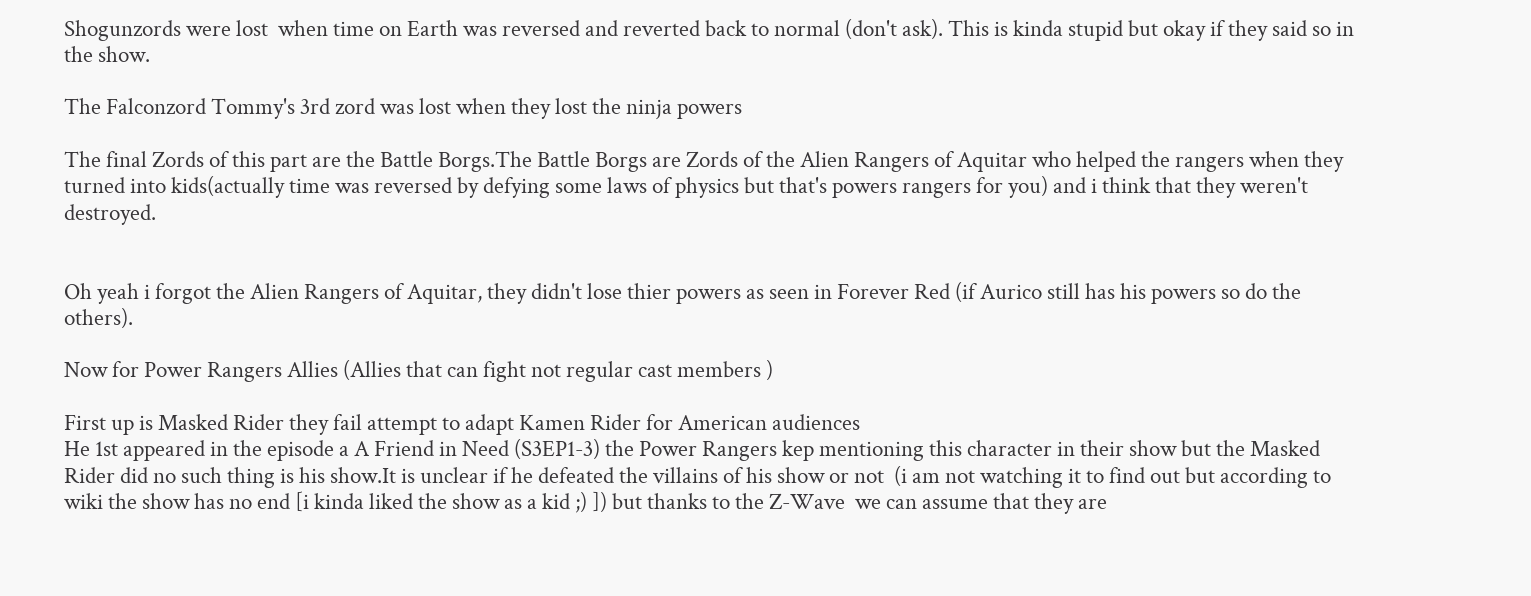Shogunzords were lost  when time on Earth was reversed and reverted back to normal (don't ask). This is kinda stupid but okay if they said so in the show.

The Falconzord Tommy's 3rd zord was lost when they lost the ninja powers

The final Zords of this part are the Battle Borgs.The Battle Borgs are Zords of the Alien Rangers of Aquitar who helped the rangers when they turned into kids(actually time was reversed by defying some laws of physics but that's powers rangers for you) and i think that they weren't destroyed.


Oh yeah i forgot the Alien Rangers of Aquitar, they didn't lose thier powers as seen in Forever Red (if Aurico still has his powers so do the others).

Now for Power Rangers Allies (Allies that can fight not regular cast members )

First up is Masked Rider they fail attempt to adapt Kamen Rider for American audiences
He 1st appeared in the episode a A Friend in Need (S3EP1-3) the Power Rangers kep mentioning this character in their show but the Masked Rider did no such thing is his show.It is unclear if he defeated the villains of his show or not  (i am not watching it to find out but according to wiki the show has no end [i kinda liked the show as a kid ;) ]) but thanks to the Z-Wave  we can assume that they are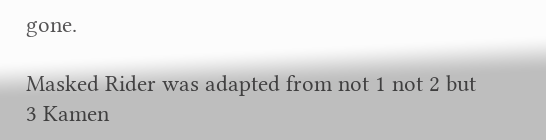gone.

Masked Rider was adapted from not 1 not 2 but 3 Kamen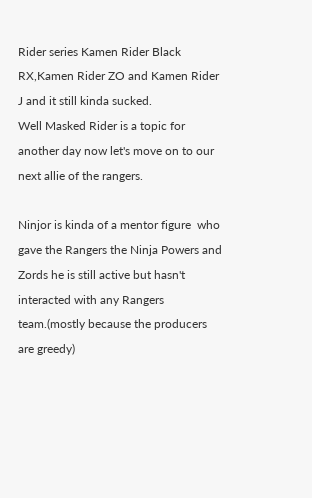Rider series Kamen Rider Black RX,Kamen Rider ZO and Kamen Rider J and it still kinda sucked.
Well Masked Rider is a topic for another day now let's move on to our next allie of the rangers.

Ninjor is kinda of a mentor figure  who gave the Rangers the Ninja Powers and Zords he is still active but hasn't interacted with any Rangers team.(mostly because the producers are greedy)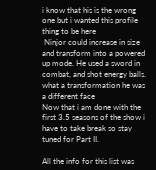i know that his is the wrong one but i wanted this profile thing to be here
 Ninjor could increase in size and transform into a powered up mode. He used a sword in combat, and shot energy balls.
what a transformation he was a different face
Now that i am done with the first 3.5 seasons of the show i have to take break so stay tuned for Part II.

All the info for this list was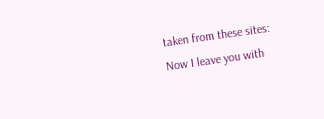taken from these sites:
Now I leave you with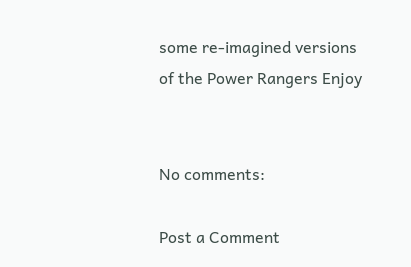some re-imagined versions of the Power Rangers Enjoy


No comments:

Post a Comment